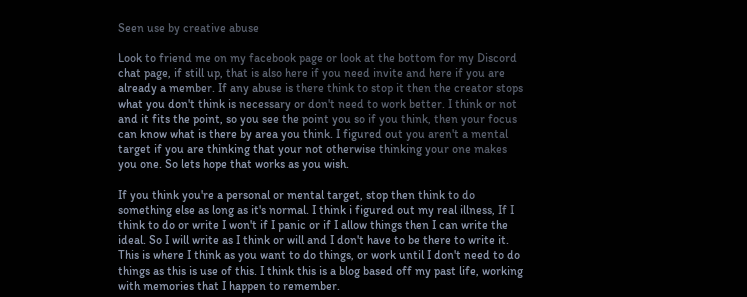Seen use by creative abuse

Look to friend me on my facebook page or look at the bottom for my Discord chat page, if still up, that is also here if you need invite and here if you are already a member. If any abuse is there think to stop it then the creator stops what you don't think is necessary or don't need to work better. I think or not and it fits the point, so you see the point you so if you think, then your focus can know what is there by area you think. I figured out you aren't a mental target if you are thinking that your not otherwise thinking your one makes you one. So lets hope that works as you wish.

If you think you're a personal or mental target, stop then think to do something else as long as it's normal. I think i figured out my real illness, If I think to do or write I won't if I panic or if I allow things then I can write the ideal. So I will write as I think or will and I don't have to be there to write it.
This is where I think as you want to do things, or work until I don't need to do things as this is use of this. I think this is a blog based off my past life, working with memories that I happen to remember.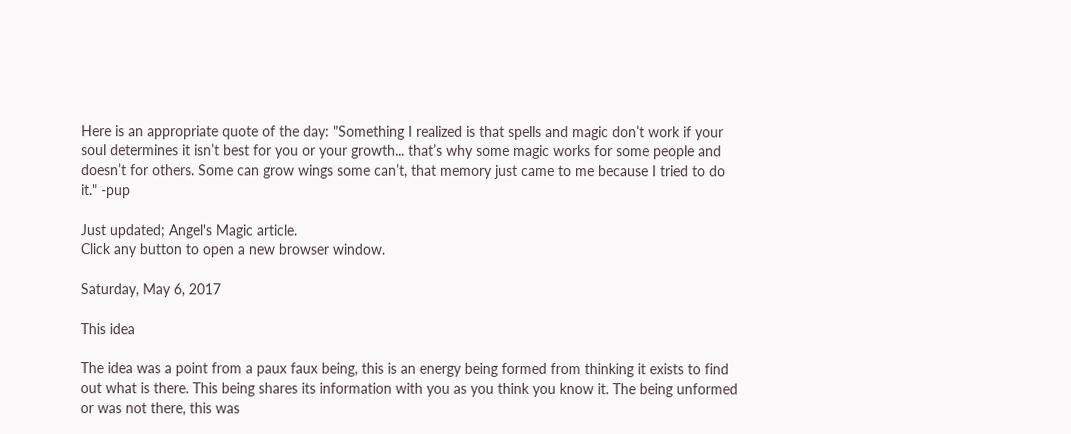Here is an appropriate quote of the day: "Something I realized is that spells and magic don’t work if your soul determines it isn’t best for you or your growth... that’s why some magic works for some people and doesn’t for others. Some can grow wings some can’t, that memory just came to me because I tried to do it." -pup

Just updated; Angel's Magic article.
Click any button to open a new browser window.

Saturday, May 6, 2017

This idea

The idea was a point from a paux faux being, this is an energy being formed from thinking it exists to find out what is there. This being shares its information with you as you think you know it. The being unformed or was not there, this was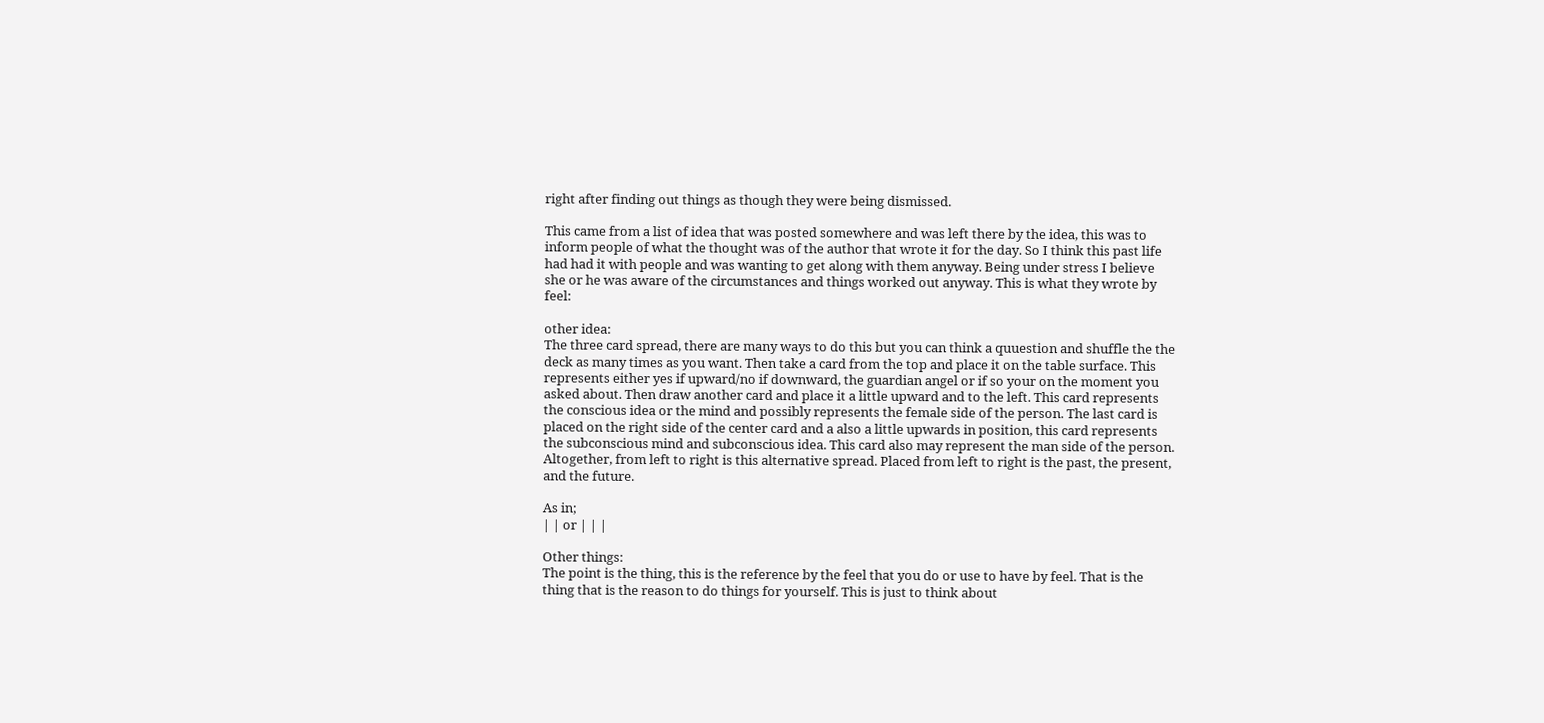right after finding out things as though they were being dismissed.

This came from a list of idea that was posted somewhere and was left there by the idea, this was to inform people of what the thought was of the author that wrote it for the day. So I think this past life had had it with people and was wanting to get along with them anyway. Being under stress I believe she or he was aware of the circumstances and things worked out anyway. This is what they wrote by feel:

other idea:
The three card spread, there are many ways to do this but you can think a quuestion and shuffle the the deck as many times as you want. Then take a card from the top and place it on the table surface. This represents either yes if upward/no if downward, the guardian angel or if so your on the moment you asked about. Then draw another card and place it a little upward and to the left. This card represents the conscious idea or the mind and possibly represents the female side of the person. The last card is placed on the right side of the center card and a also a little upwards in position, this card represents the subconscious mind and subconscious idea. This card also may represent the man side of the person. Altogether, from left to right is this alternative spread. Placed from left to right is the past, the present, and the future.

As in;
| | or | | |

Other things:
The point is the thing, this is the reference by the feel that you do or use to have by feel. That is the thing that is the reason to do things for yourself. This is just to think about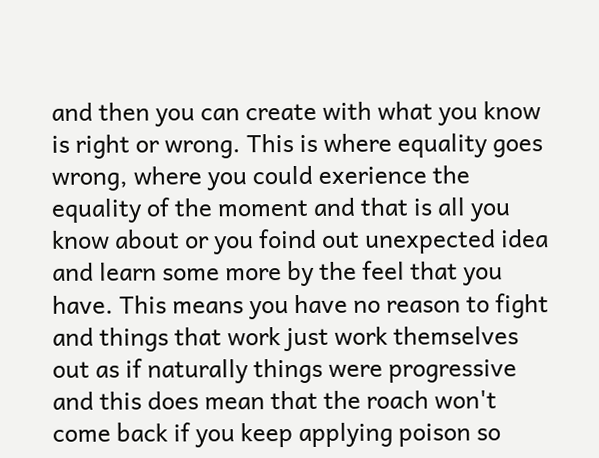and then you can create with what you know is right or wrong. This is where equality goes wrong, where you could exerience the equality of the moment and that is all you know about or you foind out unexpected idea and learn some more by the feel that you have. This means you have no reason to fight and things that work just work themselves out as if naturally things were progressive and this does mean that the roach won't come back if you keep applying poison so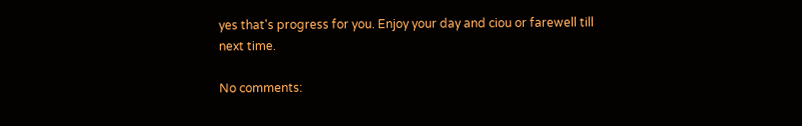yes that's progress for you. Enjoy your day and ciou or farewell till next time.

No comments: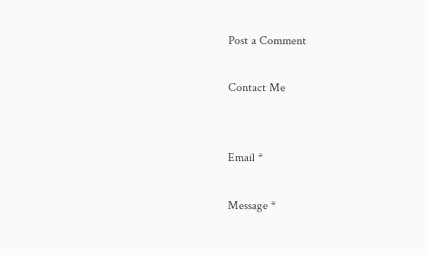Post a Comment

Contact Me


Email *

Message *